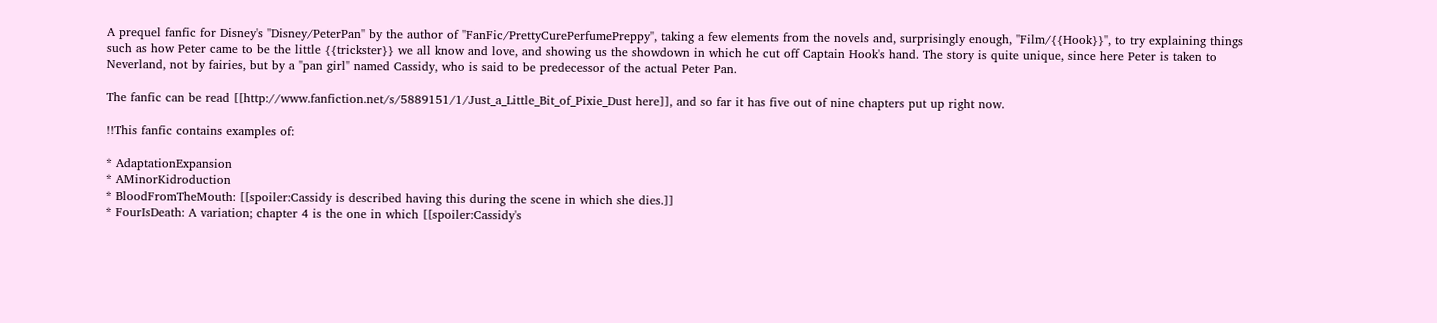A prequel fanfic for Disney's ''Disney/PeterPan'' by the author of ''FanFic/PrettyCurePerfumePreppy'', taking a few elements from the novels and, surprisingly enough, ''Film/{{Hook}}'', to try explaining things such as how Peter came to be the little {{trickster}} we all know and love, and showing us the showdown in which he cut off Captain Hook's hand. The story is quite unique, since here Peter is taken to Neverland, not by fairies, but by a "pan girl" named Cassidy, who is said to be predecessor of the actual Peter Pan.

The fanfic can be read [[http://www.fanfiction.net/s/5889151/1/Just_a_Little_Bit_of_Pixie_Dust here]], and so far it has five out of nine chapters put up right now.

!!This fanfic contains examples of:

* AdaptationExpansion
* AMinorKidroduction
* BloodFromTheMouth: [[spoiler:Cassidy is described having this during the scene in which she dies.]]
* FourIsDeath: A variation; chapter 4 is the one in which [[spoiler:Cassidy's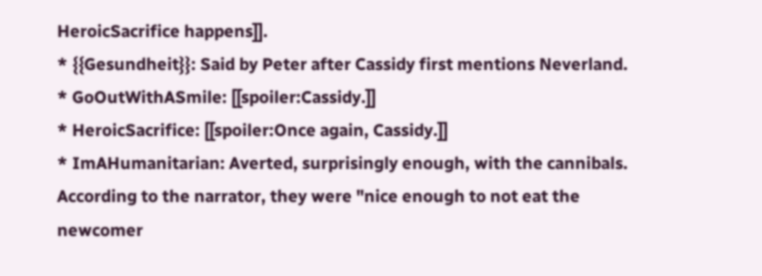HeroicSacrifice happens]].
* {{Gesundheit}}: Said by Peter after Cassidy first mentions Neverland.
* GoOutWithASmile: [[spoiler:Cassidy.]]
* HeroicSacrifice: [[spoiler:Once again, Cassidy.]]
* ImAHumanitarian: Averted, surprisingly enough, with the cannibals. According to the narrator, they were "nice enough to not eat the newcomer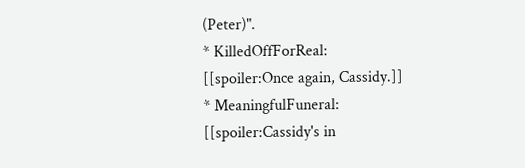(Peter)".
* KilledOffForReal: [[spoiler:Once again, Cassidy.]]
* MeaningfulFuneral: [[spoiler:Cassidy's in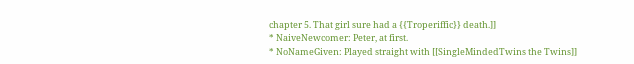chapter 5. That girl sure had a {{Troperiffic}} death.]]
* NaiveNewcomer: Peter, at first.
* NoNameGiven: Played straight with [[SingleMindedTwins the Twins]]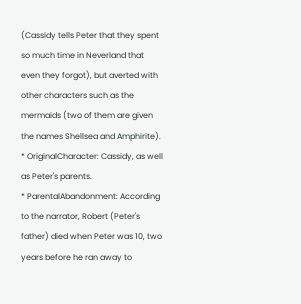(Cassidy tells Peter that they spent so much time in Neverland that even they forgot), but averted with other characters such as the mermaids (two of them are given the names Shellsea and Amphirite).
* OriginalCharacter: Cassidy, as well as Peter's parents.
* ParentalAbandonment: According to the narrator, Robert (Peter's father) died when Peter was 10, two years before he ran away to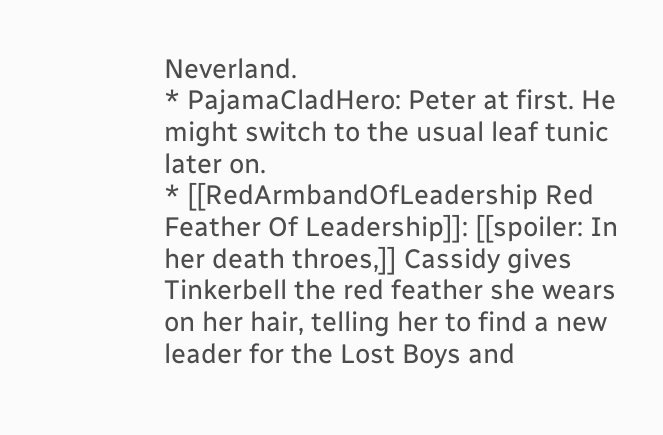Neverland.
* PajamaCladHero: Peter at first. He might switch to the usual leaf tunic later on.
* [[RedArmbandOfLeadership Red Feather Of Leadership]]: [[spoiler: In her death throes,]] Cassidy gives Tinkerbell the red feather she wears on her hair, telling her to find a new leader for the Lost Boys and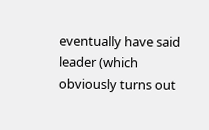eventually have said leader (which obviously turns out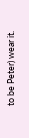to be Peter) wear it.